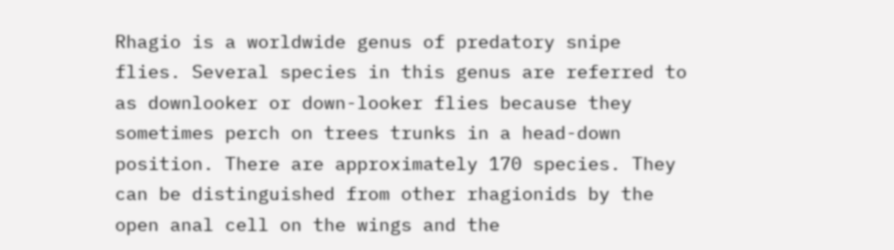Rhagio is a worldwide genus of predatory snipe flies. Several species in this genus are referred to as downlooker or down-looker flies because they sometimes perch on trees trunks in a head-down position. There are approximately 170 species. They can be distinguished from other rhagionids by the open anal cell on the wings and the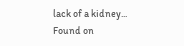lack of a kidney...
Found on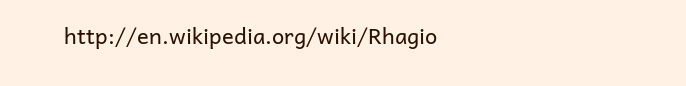http://en.wikipedia.org/wiki/Rhagio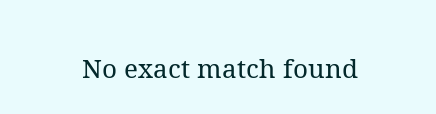No exact match found